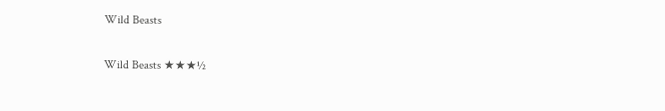Wild Beasts

Wild Beasts ★★★½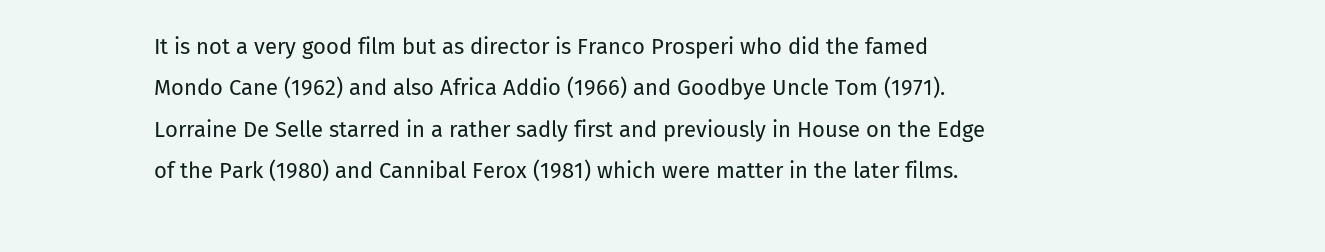It is not a very good film but as director is Franco Prosperi who did the famed Mondo Cane (1962) and also Africa Addio (1966) and Goodbye Uncle Tom (1971). Lorraine De Selle starred in a rather sadly first and previously in House on the Edge of the Park (1980) and Cannibal Ferox (1981) which were matter in the later films.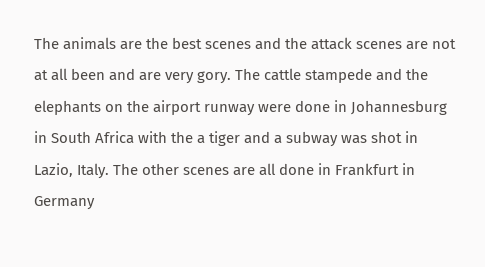The animals are the best scenes and the attack scenes are not at all been and are very gory. The cattle stampede and the elephants on the airport runway were done in Johannesburg in South Africa with the a tiger and a subway was shot in Lazio, Italy. The other scenes are all done in Frankfurt in Germany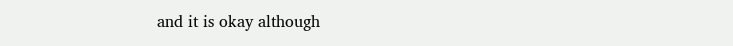and it is okay although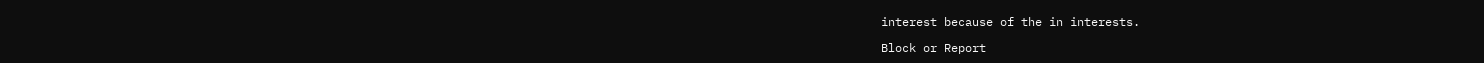interest because of the in interests.

Block or Report